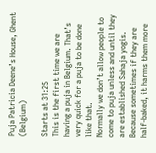Puja Patricia Deene’s House, Ghent (Belgium)

Starts at 31:25
This is the first time we are having a puja in Belgium. That’s very quick for a puja to be done like that.
Normally we don’t allow people to come to puja unless and until they are established Sahaja yogis.
Because sometimes if they are half-baked, it harms them more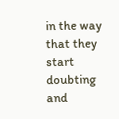in the way that they start doubting and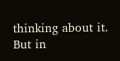thinking about it. But in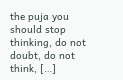the puja you should stop thinking, do not doubt, do not think, […]